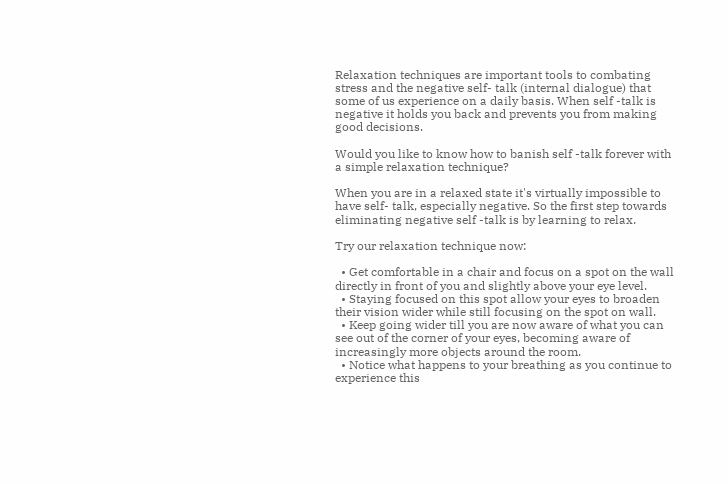Relaxation techniques are important tools to combating stress and the negative self- talk (internal dialogue) that some of us experience on a daily basis. When self -talk is negative it holds you back and prevents you from making good decisions.

Would you like to know how to banish self -talk forever with a simple relaxation technique?

When you are in a relaxed state it's virtually impossible to have self- talk, especially negative. So the first step towards eliminating negative self -talk is by learning to relax.

Try our relaxation technique now:

  • Get comfortable in a chair and focus on a spot on the wall directly in front of you and slightly above your eye level.
  • Staying focused on this spot allow your eyes to broaden their vision wider while still focusing on the spot on wall.
  • Keep going wider till you are now aware of what you can see out of the corner of your eyes, becoming aware of increasingly more objects around the room.
  • Notice what happens to your breathing as you continue to experience this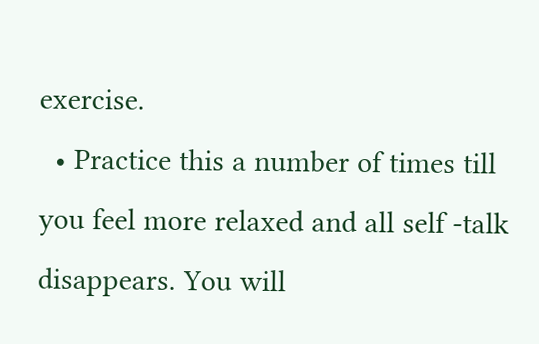exercise.
  • Practice this a number of times till you feel more relaxed and all self -talk disappears. You will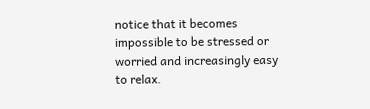notice that it becomes impossible to be stressed or worried and increasingly easy to relax.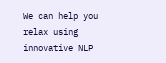We can help you relax using innovative NLP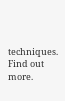techniques. Find out more.